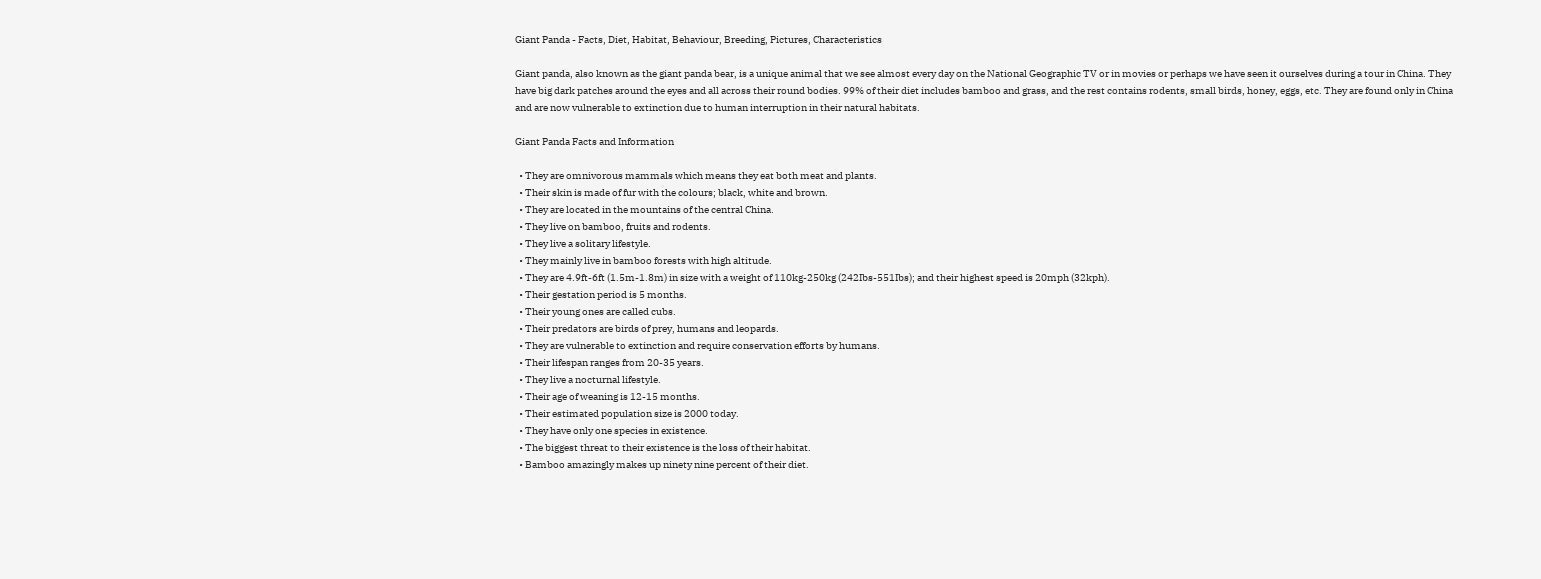Giant Panda - Facts, Diet, Habitat, Behaviour, Breeding, Pictures, Characteristics

Giant panda, also known as the giant panda bear, is a unique animal that we see almost every day on the National Geographic TV or in movies or perhaps we have seen it ourselves during a tour in China. They have big dark patches around the eyes and all across their round bodies. 99% of their diet includes bamboo and grass, and the rest contains rodents, small birds, honey, eggs, etc. They are found only in China and are now vulnerable to extinction due to human interruption in their natural habitats.

Giant Panda Facts and Information

  • They are omnivorous mammals which means they eat both meat and plants.
  • Their skin is made of fur with the colours; black, white and brown.
  • They are located in the mountains of the central China.
  • They live on bamboo, fruits and rodents.
  • They live a solitary lifestyle.
  • They mainly live in bamboo forests with high altitude.
  • They are 4.9ft-6ft (1.5m-1.8m) in size with a weight of 110kg-250kg (242Ibs-551Ibs); and their highest speed is 20mph (32kph).
  • Their gestation period is 5 months.
  • Their young ones are called cubs.
  • Their predators are birds of prey, humans and leopards.
  • They are vulnerable to extinction and require conservation efforts by humans.
  • Their lifespan ranges from 20-35 years.
  • They live a nocturnal lifestyle.
  • Their age of weaning is 12-15 months.
  • Their estimated population size is 2000 today.
  • They have only one species in existence.
  • The biggest threat to their existence is the loss of their habitat.
  • Bamboo amazingly makes up ninety nine percent of their diet.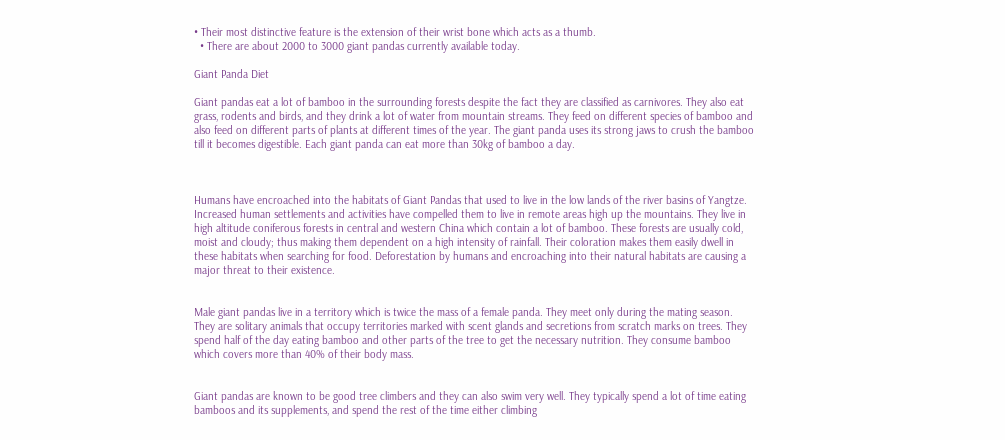• Their most distinctive feature is the extension of their wrist bone which acts as a thumb.
  • There are about 2000 to 3000 giant pandas currently available today.

Giant Panda Diet

Giant pandas eat a lot of bamboo in the surrounding forests despite the fact they are classified as carnivores. They also eat grass, rodents and birds, and they drink a lot of water from mountain streams. They feed on different species of bamboo and also feed on different parts of plants at different times of the year. The giant panda uses its strong jaws to crush the bamboo till it becomes digestible. Each giant panda can eat more than 30kg of bamboo a day.



Humans have encroached into the habitats of Giant Pandas that used to live in the low lands of the river basins of Yangtze. Increased human settlements and activities have compelled them to live in remote areas high up the mountains. They live in high altitude coniferous forests in central and western China which contain a lot of bamboo. These forests are usually cold, moist and cloudy; thus making them dependent on a high intensity of rainfall. Their coloration makes them easily dwell in these habitats when searching for food. Deforestation by humans and encroaching into their natural habitats are causing a major threat to their existence.


Male giant pandas live in a territory which is twice the mass of a female panda. They meet only during the mating season. They are solitary animals that occupy territories marked with scent glands and secretions from scratch marks on trees. They spend half of the day eating bamboo and other parts of the tree to get the necessary nutrition. They consume bamboo which covers more than 40% of their body mass.


Giant pandas are known to be good tree climbers and they can also swim very well. They typically spend a lot of time eating bamboos and its supplements, and spend the rest of the time either climbing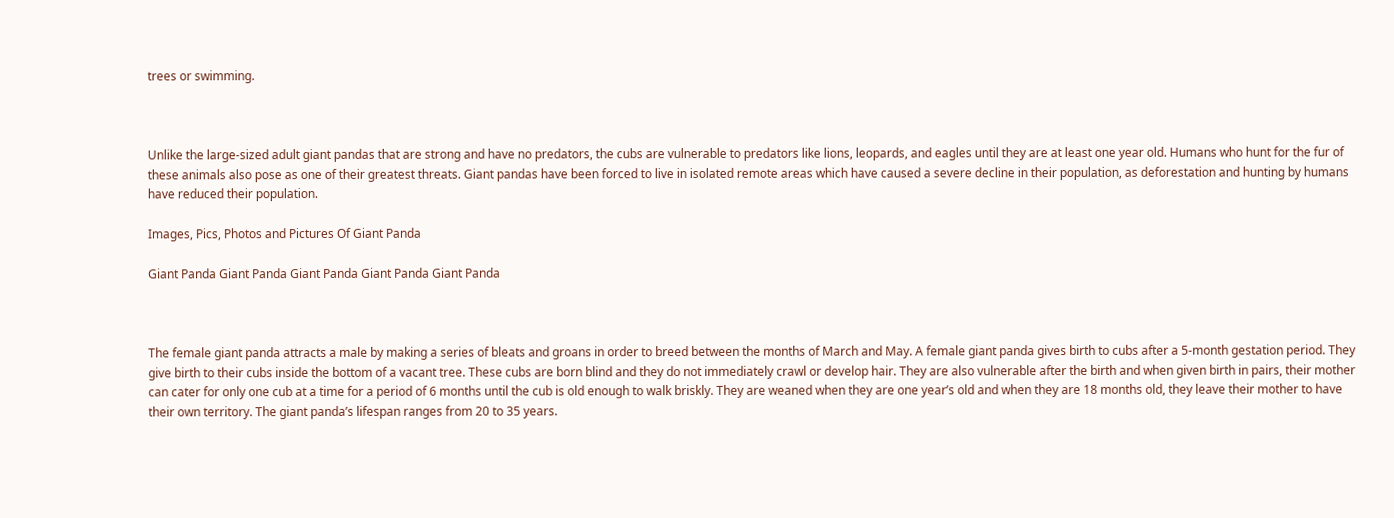trees or swimming.



Unlike the large-sized adult giant pandas that are strong and have no predators, the cubs are vulnerable to predators like lions, leopards, and eagles until they are at least one year old. Humans who hunt for the fur of these animals also pose as one of their greatest threats. Giant pandas have been forced to live in isolated remote areas which have caused a severe decline in their population, as deforestation and hunting by humans have reduced their population.

Images, Pics, Photos and Pictures Of Giant Panda

Giant Panda Giant Panda Giant Panda Giant Panda Giant Panda



The female giant panda attracts a male by making a series of bleats and groans in order to breed between the months of March and May. A female giant panda gives birth to cubs after a 5-month gestation period. They give birth to their cubs inside the bottom of a vacant tree. These cubs are born blind and they do not immediately crawl or develop hair. They are also vulnerable after the birth and when given birth in pairs, their mother can cater for only one cub at a time for a period of 6 months until the cub is old enough to walk briskly. They are weaned when they are one year’s old and when they are 18 months old, they leave their mother to have their own territory. The giant panda’s lifespan ranges from 20 to 35 years.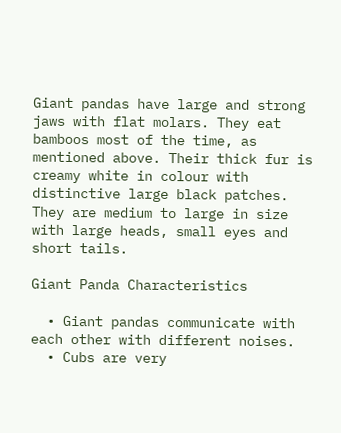Giant pandas have large and strong jaws with flat molars. They eat bamboos most of the time, as mentioned above. Their thick fur is creamy white in colour with distinctive large black patches. They are medium to large in size with large heads, small eyes and short tails.

Giant Panda Characteristics

  • Giant pandas communicate with each other with different noises.
  • Cubs are very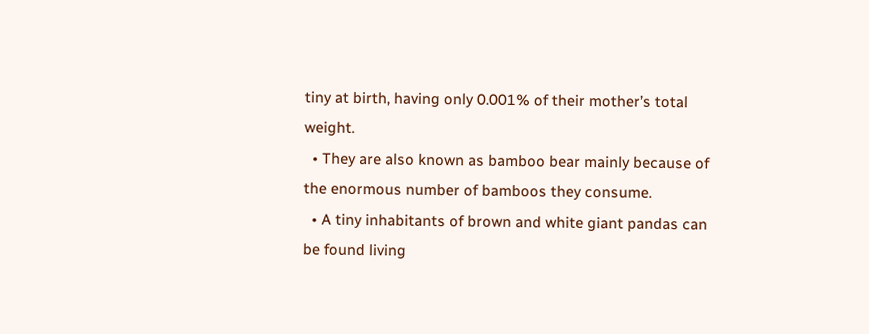tiny at birth, having only 0.001% of their mother’s total weight.
  • They are also known as bamboo bear mainly because of the enormous number of bamboos they consume.
  • A tiny inhabitants of brown and white giant pandas can be found living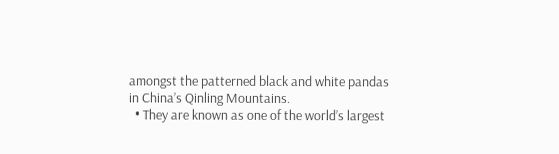amongst the patterned black and white pandas in China’s Qinling Mountains.
  • They are known as one of the world’s largest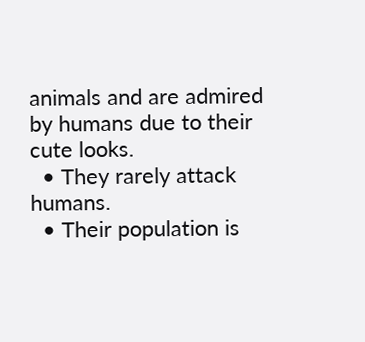animals and are admired by humans due to their cute looks.
  • They rarely attack humans.
  • Their population is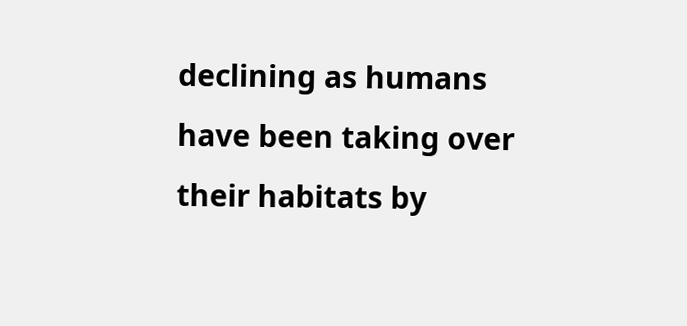declining as humans have been taking over their habitats by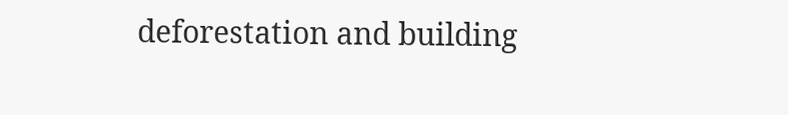deforestation and building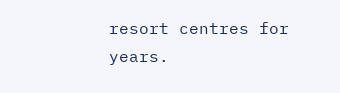resort centres for years.